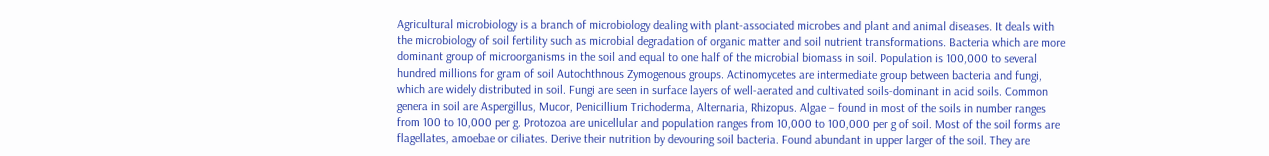Agricultural microbiology is a branch of microbiology dealing with plant-associated microbes and plant and animal diseases. It deals with the microbiology of soil fertility such as microbial degradation of organic matter and soil nutrient transformations. Bacteria which are more dominant group of microorganisms in the soil and equal to one half of the microbial biomass in soil. Population is 100,000 to several hundred millions for gram of soil Autochthnous Zymogenous groups. Actinomycetes are intermediate group between bacteria and fungi, which are widely distributed in soil. Fungi are seen in surface layers of well-aerated and cultivated soils-dominant in acid soils. Common genera in soil are Aspergillus, Mucor, Penicillium Trichoderma, Alternaria, Rhizopus. Algae – found in most of the soils in number ranges from 100 to 10,000 per g. Protozoa are unicellular and population ranges from 10,000 to 100,000 per g of soil. Most of the soil forms are flagellates, amoebae or ciliates. Derive their nutrition by devouring soil bacteria. Found abundant in upper larger of the soil. They are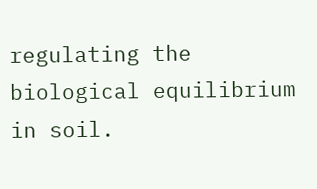regulating the biological equilibrium in soil.